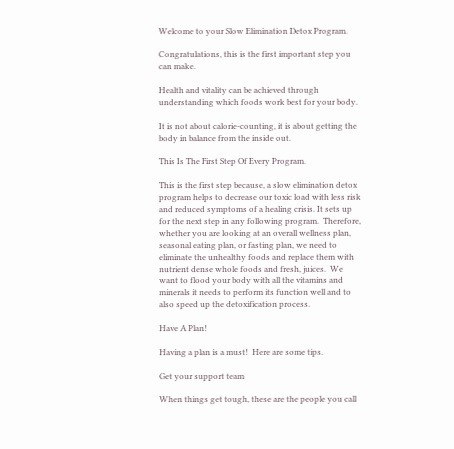Welcome to your Slow Elimination Detox Program.

Congratulations, this is the first important step you can make.

Health and vitality can be achieved through understanding which foods work best for your body.

It is not about calorie-counting, it is about getting the body in balance from the inside out.

This Is The First Step Of Every Program.

This is the first step because, a slow elimination detox program helps to decrease our toxic load with less risk and reduced symptoms of a healing crisis. It sets up for the next step in any following program.  Therefore, whether you are looking at an overall wellness plan, seasonal eating plan, or fasting plan, we need to eliminate the unhealthy foods and replace them with nutrient dense whole foods and fresh, juices.  We want to flood your body with all the vitamins and minerals it needs to perform its function well and to also speed up the detoxification process.

Have A Plan!

Having a plan is a must!  Here are some tips.

Get your support team

When things get tough, these are the people you call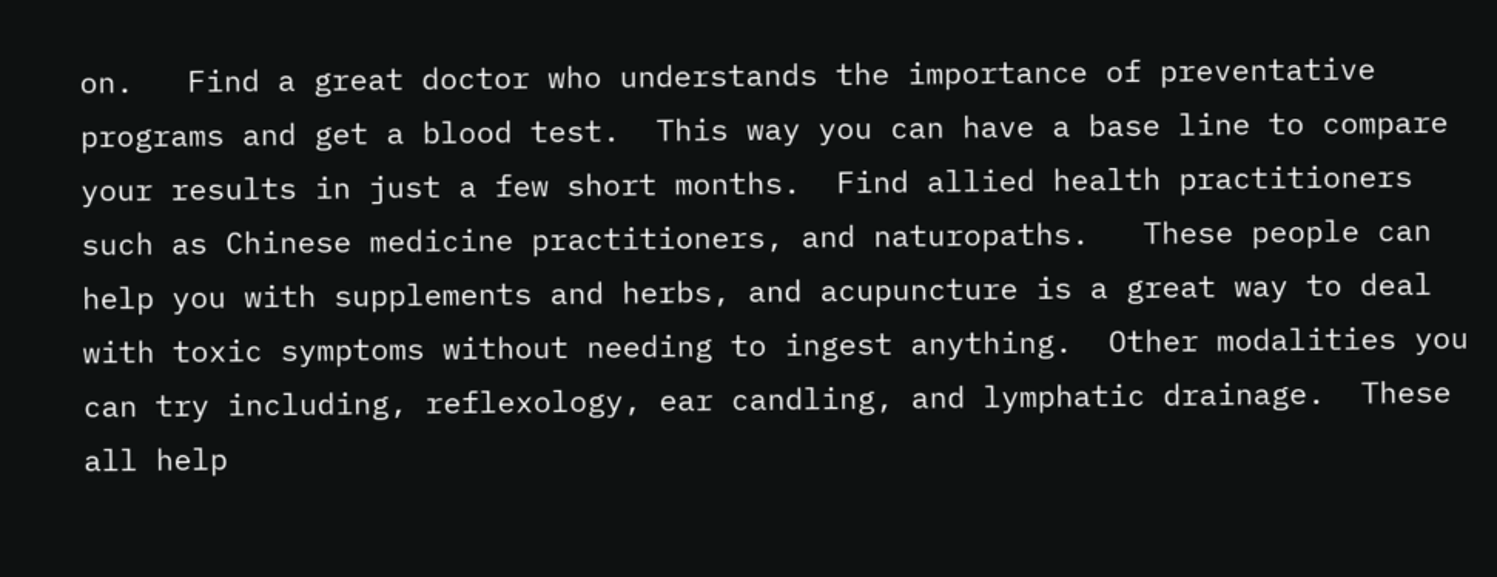on.   Find a great doctor who understands the importance of preventative programs and get a blood test.  This way you can have a base line to compare your results in just a few short months.  Find allied health practitioners such as Chinese medicine practitioners, and naturopaths.   These people can help you with supplements and herbs, and acupuncture is a great way to deal with toxic symptoms without needing to ingest anything.  Other modalities you can try including, reflexology, ear candling, and lymphatic drainage.  These all help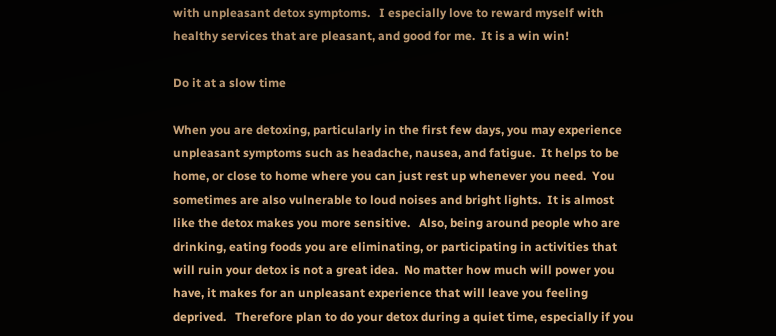with unpleasant detox symptoms.   I especially love to reward myself with healthy services that are pleasant, and good for me.  It is a win win!

Do it at a slow time

When you are detoxing, particularly in the first few days, you may experience unpleasant symptoms such as headache, nausea, and fatigue.  It helps to be home, or close to home where you can just rest up whenever you need.  You sometimes are also vulnerable to loud noises and bright lights.  It is almost like the detox makes you more sensitive.   Also, being around people who are drinking, eating foods you are eliminating, or participating in activities that will ruin your detox is not a great idea.  No matter how much will power you have, it makes for an unpleasant experience that will leave you feeling deprived.   Therefore plan to do your detox during a quiet time, especially if you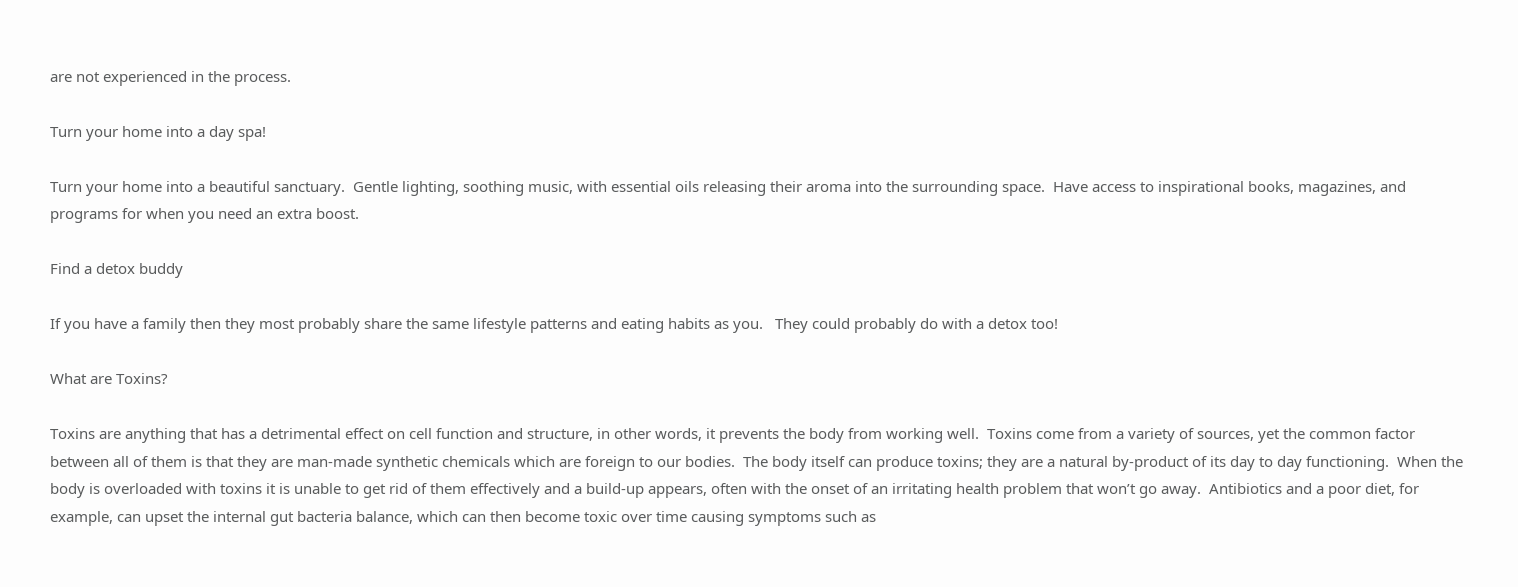are not experienced in the process.

Turn your home into a day spa!

Turn your home into a beautiful sanctuary.  Gentle lighting, soothing music, with essential oils releasing their aroma into the surrounding space.  Have access to inspirational books, magazines, and programs for when you need an extra boost.

Find a detox buddy

If you have a family then they most probably share the same lifestyle patterns and eating habits as you.   They could probably do with a detox too!

What are Toxins?

Toxins are anything that has a detrimental effect on cell function and structure, in other words, it prevents the body from working well.  Toxins come from a variety of sources, yet the common factor between all of them is that they are man-made synthetic chemicals which are foreign to our bodies.  The body itself can produce toxins; they are a natural by-product of its day to day functioning.  When the body is overloaded with toxins it is unable to get rid of them effectively and a build-up appears, often with the onset of an irritating health problem that won’t go away.  Antibiotics and a poor diet, for example, can upset the internal gut bacteria balance, which can then become toxic over time causing symptoms such as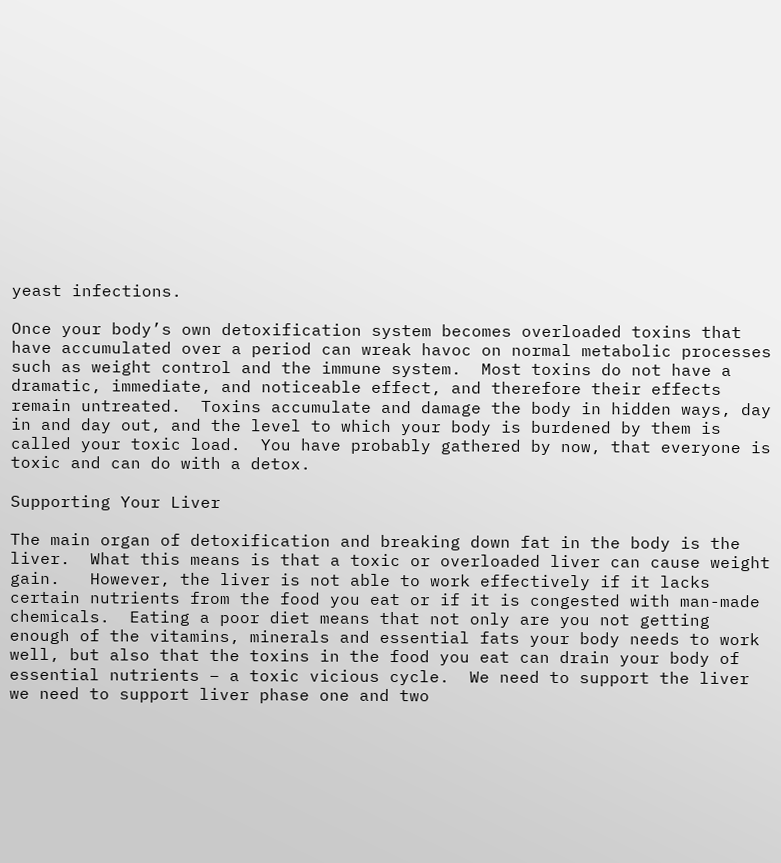yeast infections.

Once your body’s own detoxification system becomes overloaded toxins that have accumulated over a period can wreak havoc on normal metabolic processes such as weight control and the immune system.  Most toxins do not have a dramatic, immediate, and noticeable effect, and therefore their effects remain untreated.  Toxins accumulate and damage the body in hidden ways, day in and day out, and the level to which your body is burdened by them is called your toxic load.  You have probably gathered by now, that everyone is toxic and can do with a detox.

Supporting Your Liver

The main organ of detoxification and breaking down fat in the body is the liver.  What this means is that a toxic or overloaded liver can cause weight gain.   However, the liver is not able to work effectively if it lacks certain nutrients from the food you eat or if it is congested with man-made chemicals.  Eating a poor diet means that not only are you not getting enough of the vitamins, minerals and essential fats your body needs to work well, but also that the toxins in the food you eat can drain your body of essential nutrients – a toxic vicious cycle.  We need to support the liver we need to support liver phase one and two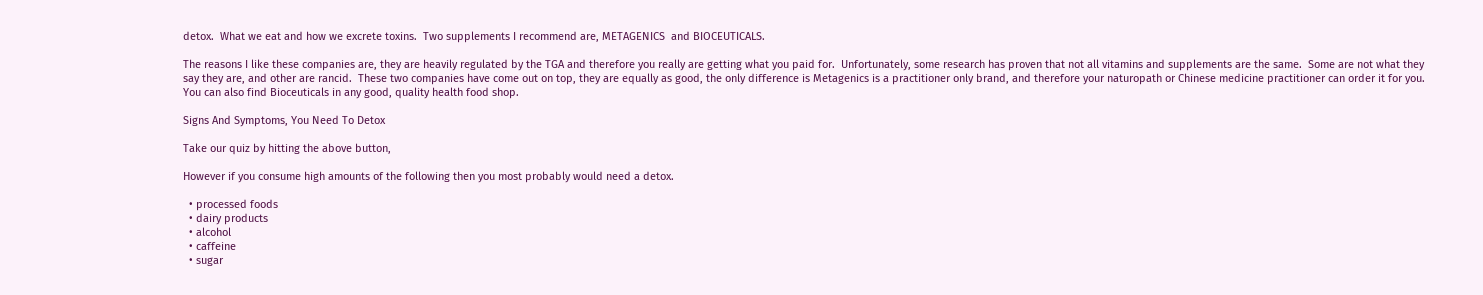detox.  What we eat and how we excrete toxins.  Two supplements I recommend are, METAGENICS  and BIOCEUTICALS.

The reasons I like these companies are, they are heavily regulated by the TGA and therefore you really are getting what you paid for.  Unfortunately, some research has proven that not all vitamins and supplements are the same.  Some are not what they say they are, and other are rancid.  These two companies have come out on top, they are equally as good, the only difference is Metagenics is a practitioner only brand, and therefore your naturopath or Chinese medicine practitioner can order it for you.  You can also find Bioceuticals in any good, quality health food shop.

Signs And Symptoms, You Need To Detox

Take our quiz by hitting the above button,

However if you consume high amounts of the following then you most probably would need a detox.

  • processed foods
  • dairy products
  • alcohol
  • caffeine
  • sugar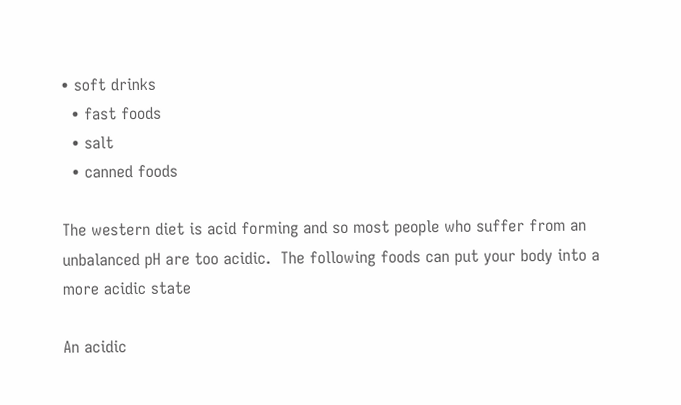• soft drinks
  • fast foods
  • salt
  • canned foods

The western diet is acid forming and so most people who suffer from an unbalanced pH are too acidic.  The following foods can put your body into a more acidic state

An acidic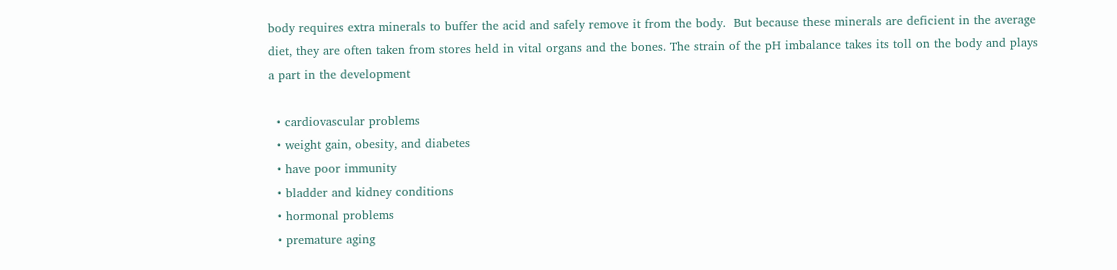body requires extra minerals to buffer the acid and safely remove it from the body.  But because these minerals are deficient in the average diet, they are often taken from stores held in vital organs and the bones. The strain of the pH imbalance takes its toll on the body and plays a part in the development

  • cardiovascular problems
  • weight gain, obesity, and diabetes
  • have poor immunity
  • bladder and kidney conditions
  • hormonal problems
  • premature aging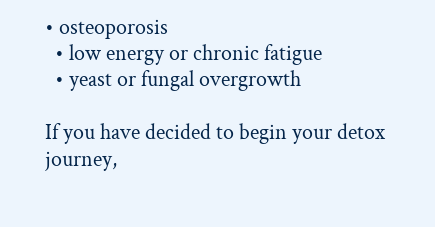• osteoporosis
  • low energy or chronic fatigue
  • yeast or fungal overgrowth

If you have decided to begin your detox journey,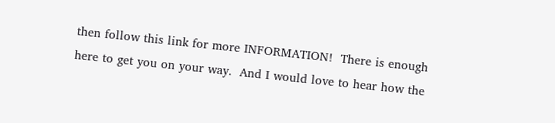then follow this link for more INFORMATION!  There is enough here to get you on your way.  And I would love to hear how the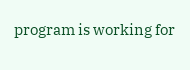program is working for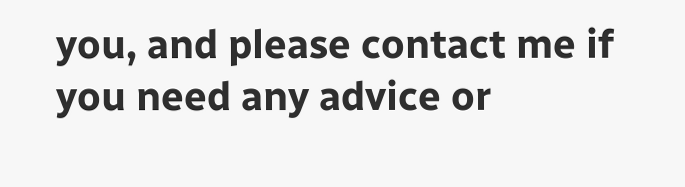you, and please contact me if you need any advice or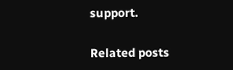support.

Related posts